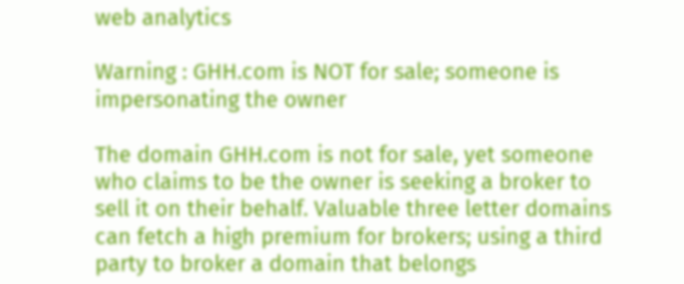web analytics

Warning : GHH.com is NOT for sale; someone is impersonating the owner

The domain GHH.com is not for sale, yet someone who claims to be the owner is seeking a broker to sell it on their behalf. Valuable three letter domains can fetch a high premium for brokers; using a third party to broker a domain that belongs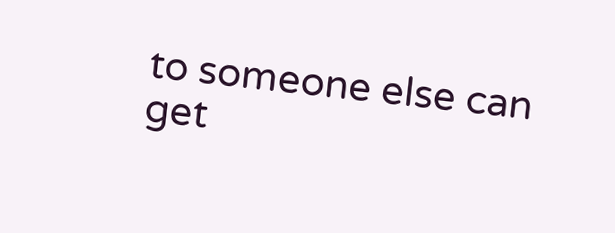to someone else can get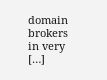domain brokers in very […]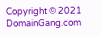Copyright © 2021 DomainGang.com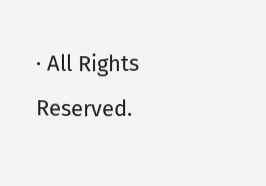· All Rights Reserved.